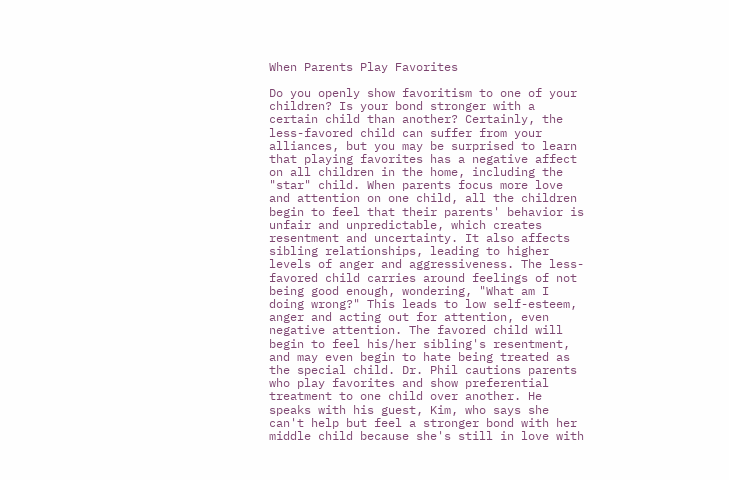When Parents Play Favorites

Do you openly show favoritism to one of your children? Is your bond stronger with a certain child than another? Certainly, the less-favored child can suffer from your alliances, but you may be surprised to learn that playing favorites has a negative affect on all children in the home, including the "star" child. When parents focus more love and attention on one child, all the children begin to feel that their parents' behavior is unfair and unpredictable, which creates resentment and uncertainty. It also affects sibling relationships, leading to higher levels of anger and aggressiveness. The less-favored child carries around feelings of not being good enough, wondering, "What am I doing wrong?" This leads to low self-esteem, anger and acting out for attention, even negative attention. The favored child will begin to feel his/her sibling's resentment, and may even begin to hate being treated as the special child. Dr. Phil cautions parents who play favorites and show preferential treatment to one child over another. He speaks with his guest, Kim, who says she can't help but feel a stronger bond with her middle child because she's still in love with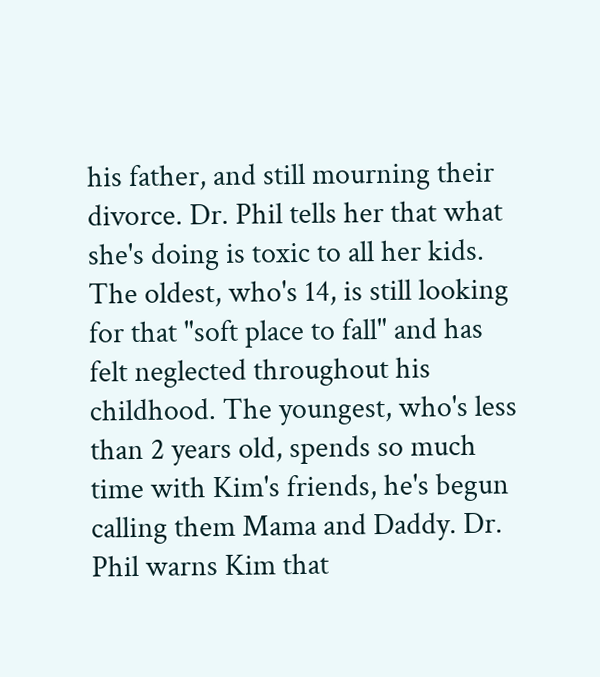his father, and still mourning their divorce. Dr. Phil tells her that what she's doing is toxic to all her kids. The oldest, who's 14, is still looking for that "soft place to fall" and has felt neglected throughout his childhood. The youngest, who's less than 2 years old, spends so much time with Kim's friends, he's begun calling them Mama and Daddy. Dr. Phil warns Kim that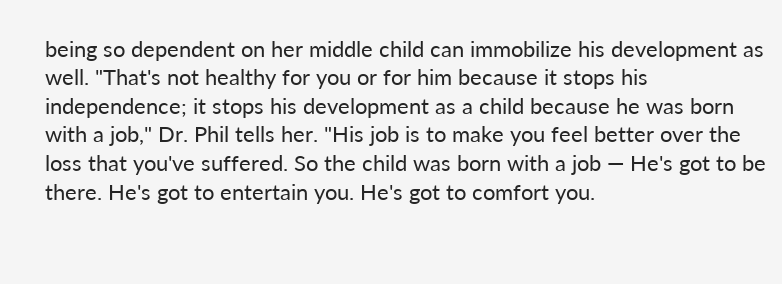being so dependent on her middle child can immobilize his development as well. "That's not healthy for you or for him because it stops his independence; it stops his development as a child because he was born with a job," Dr. Phil tells her. "His job is to make you feel better over the loss that you've suffered. So the child was born with a job — He's got to be there. He's got to entertain you. He's got to comfort you.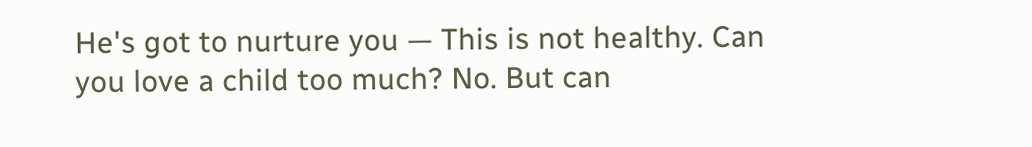He's got to nurture you — This is not healthy. Can you love a child too much? No. But can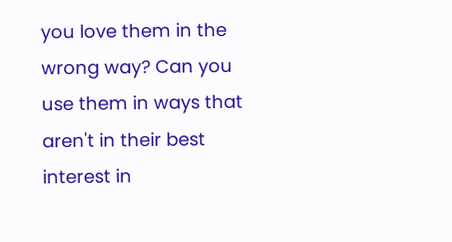you love them in the wrong way? Can you use them in ways that aren't in their best interest in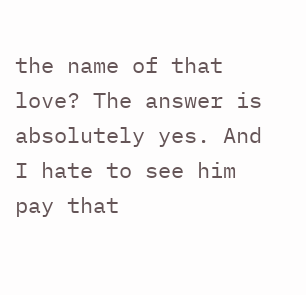the name of that love? The answer is absolutely yes. And I hate to see him pay that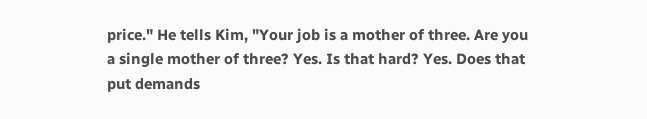price." He tells Kim, "Your job is a mother of three. Are you a single mother of three? Yes. Is that hard? Yes. Does that put demands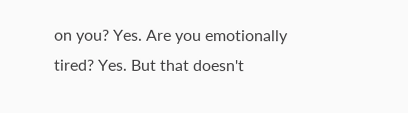on you? Yes. Are you emotionally tired? Yes. But that doesn't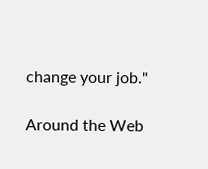change your job."

Around the Web